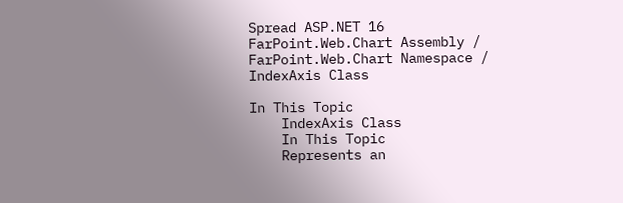Spread ASP.NET 16
FarPoint.Web.Chart Assembly / FarPoint.Web.Chart Namespace / IndexAxis Class

In This Topic
    IndexAxis Class
    In This Topic
    Represents an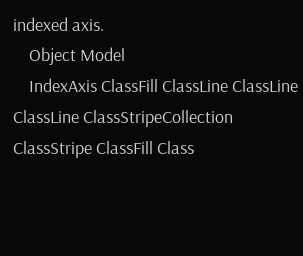indexed axis.
    Object Model
    IndexAxis ClassFill ClassLine ClassLine ClassLine ClassStripeCollection ClassStripe ClassFill Class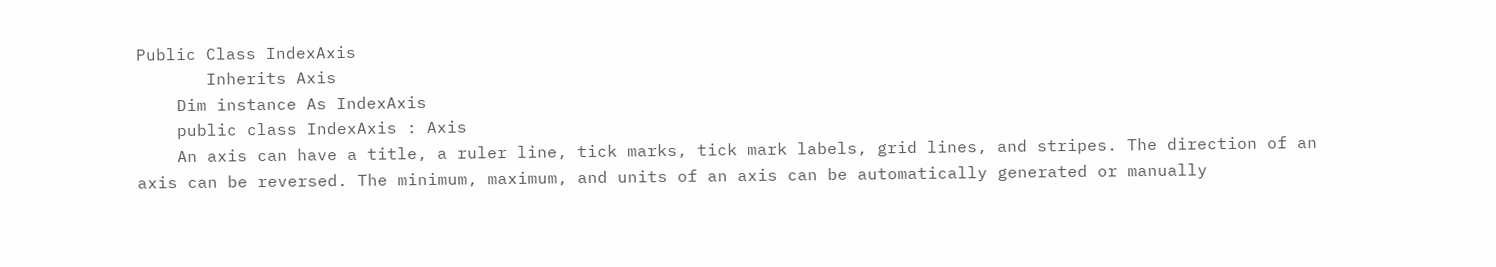Public Class IndexAxis
       Inherits Axis
    Dim instance As IndexAxis
    public class IndexAxis : Axis
    An axis can have a title, a ruler line, tick marks, tick mark labels, grid lines, and stripes. The direction of an axis can be reversed. The minimum, maximum, and units of an axis can be automatically generated or manually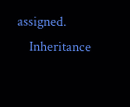assigned.
    Inheritance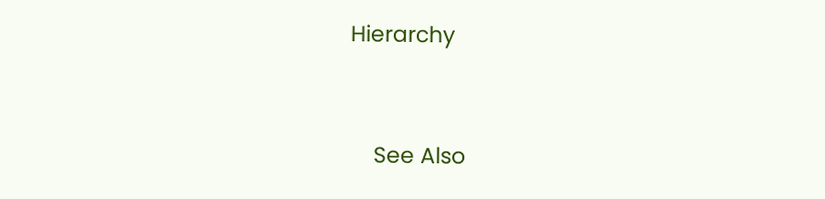Hierarchy


    See Also